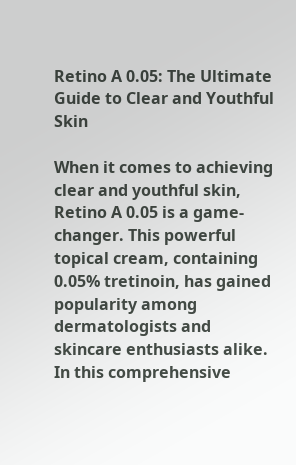Retino A 0.05: The Ultimate Guide to Clear and Youthful Skin

When it comes to achieving clear and youthful skin, Retino A 0.05 is a game-changer. This powerful topical cream, containing 0.05% tretinoin, has gained popularity among dermatologists and skincare enthusiasts alike. In this comprehensive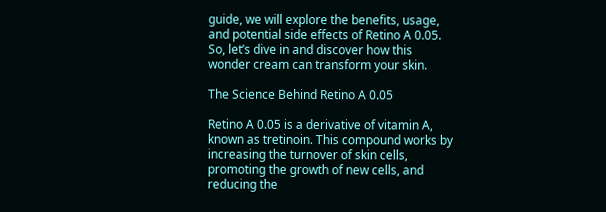guide, we will explore the benefits, usage, and potential side effects of Retino A 0.05. So, let’s dive in and discover how this wonder cream can transform your skin.

The Science Behind Retino A 0.05

Retino A 0.05 is a derivative of vitamin A, known as tretinoin. This compound works by increasing the turnover of skin cells, promoting the growth of new cells, and reducing the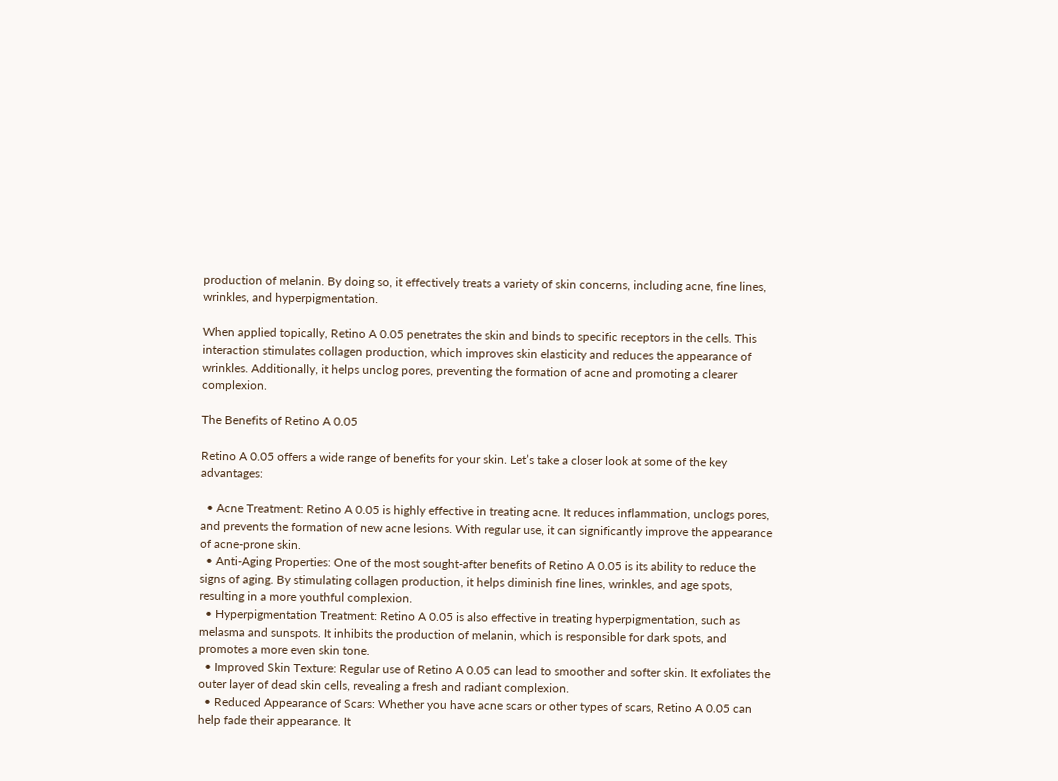production of melanin. By doing so, it effectively treats a variety of skin concerns, including acne, fine lines, wrinkles, and hyperpigmentation.

When applied topically, Retino A 0.05 penetrates the skin and binds to specific receptors in the cells. This interaction stimulates collagen production, which improves skin elasticity and reduces the appearance of wrinkles. Additionally, it helps unclog pores, preventing the formation of acne and promoting a clearer complexion.

The Benefits of Retino A 0.05

Retino A 0.05 offers a wide range of benefits for your skin. Let’s take a closer look at some of the key advantages:

  • Acne Treatment: Retino A 0.05 is highly effective in treating acne. It reduces inflammation, unclogs pores, and prevents the formation of new acne lesions. With regular use, it can significantly improve the appearance of acne-prone skin.
  • Anti-Aging Properties: One of the most sought-after benefits of Retino A 0.05 is its ability to reduce the signs of aging. By stimulating collagen production, it helps diminish fine lines, wrinkles, and age spots, resulting in a more youthful complexion.
  • Hyperpigmentation Treatment: Retino A 0.05 is also effective in treating hyperpigmentation, such as melasma and sunspots. It inhibits the production of melanin, which is responsible for dark spots, and promotes a more even skin tone.
  • Improved Skin Texture: Regular use of Retino A 0.05 can lead to smoother and softer skin. It exfoliates the outer layer of dead skin cells, revealing a fresh and radiant complexion.
  • Reduced Appearance of Scars: Whether you have acne scars or other types of scars, Retino A 0.05 can help fade their appearance. It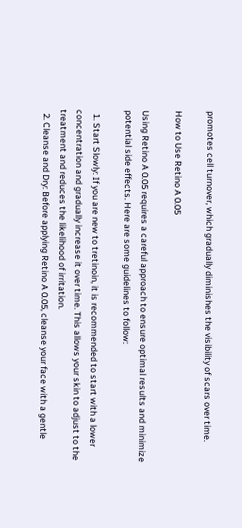promotes cell turnover, which gradually diminishes the visibility of scars over time.

How to Use Retino A 0.05

Using Retino A 0.05 requires a careful approach to ensure optimal results and minimize potential side effects. Here are some guidelines to follow:

  1. Start Slowly: If you are new to tretinoin, it is recommended to start with a lower concentration and gradually increase it over time. This allows your skin to adjust to the treatment and reduces the likelihood of irritation.
  2. Cleanse and Dry: Before applying Retino A 0.05, cleanse your face with a gentle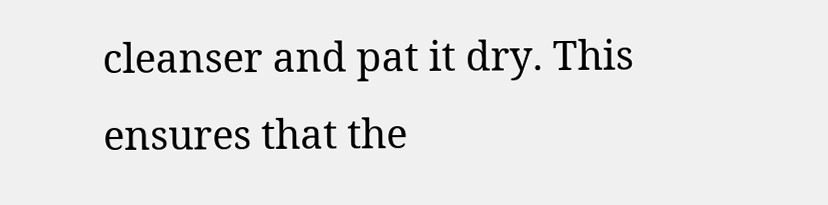cleanser and pat it dry. This ensures that the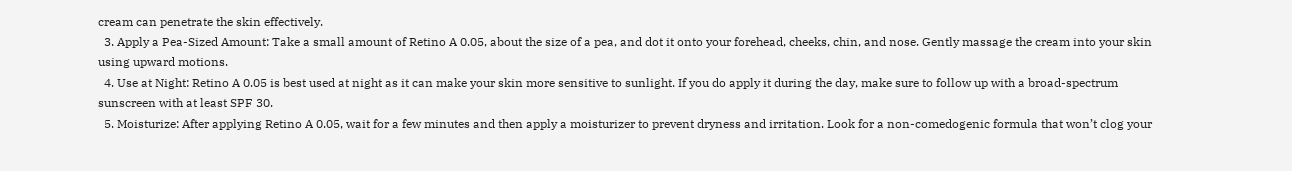cream can penetrate the skin effectively.
  3. Apply a Pea-Sized Amount: Take a small amount of Retino A 0.05, about the size of a pea, and dot it onto your forehead, cheeks, chin, and nose. Gently massage the cream into your skin using upward motions.
  4. Use at Night: Retino A 0.05 is best used at night as it can make your skin more sensitive to sunlight. If you do apply it during the day, make sure to follow up with a broad-spectrum sunscreen with at least SPF 30.
  5. Moisturize: After applying Retino A 0.05, wait for a few minutes and then apply a moisturizer to prevent dryness and irritation. Look for a non-comedogenic formula that won’t clog your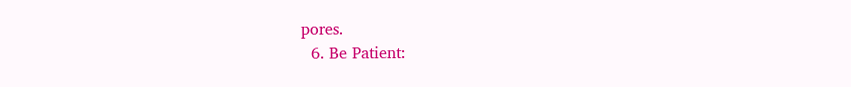pores.
  6. Be Patient: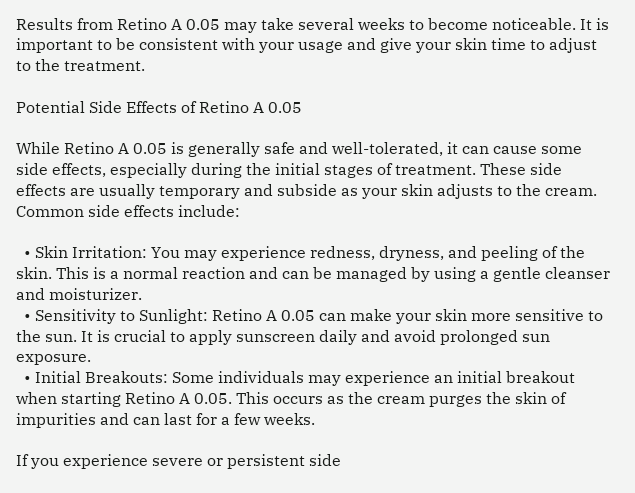Results from Retino A 0.05 may take several weeks to become noticeable. It is important to be consistent with your usage and give your skin time to adjust to the treatment.

Potential Side Effects of Retino A 0.05

While Retino A 0.05 is generally safe and well-tolerated, it can cause some side effects, especially during the initial stages of treatment. These side effects are usually temporary and subside as your skin adjusts to the cream. Common side effects include:

  • Skin Irritation: You may experience redness, dryness, and peeling of the skin. This is a normal reaction and can be managed by using a gentle cleanser and moisturizer.
  • Sensitivity to Sunlight: Retino A 0.05 can make your skin more sensitive to the sun. It is crucial to apply sunscreen daily and avoid prolonged sun exposure.
  • Initial Breakouts: Some individuals may experience an initial breakout when starting Retino A 0.05. This occurs as the cream purges the skin of impurities and can last for a few weeks.

If you experience severe or persistent side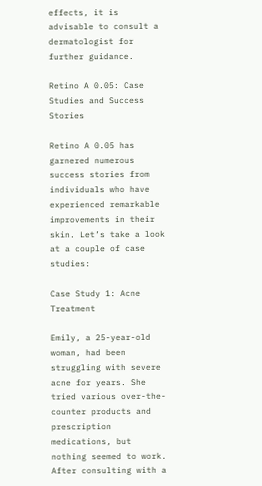effects, it is advisable to consult a dermatologist for further guidance.

Retino A 0.05: Case Studies and Success Stories

Retino A 0.05 has garnered numerous success stories from individuals who have experienced remarkable improvements in their skin. Let’s take a look at a couple of case studies:

Case Study 1: Acne Treatment

Emily, a 25-year-old woman, had been struggling with severe acne for years. She tried various over-the-counter products and prescription medications, but nothing seemed to work. After consulting with a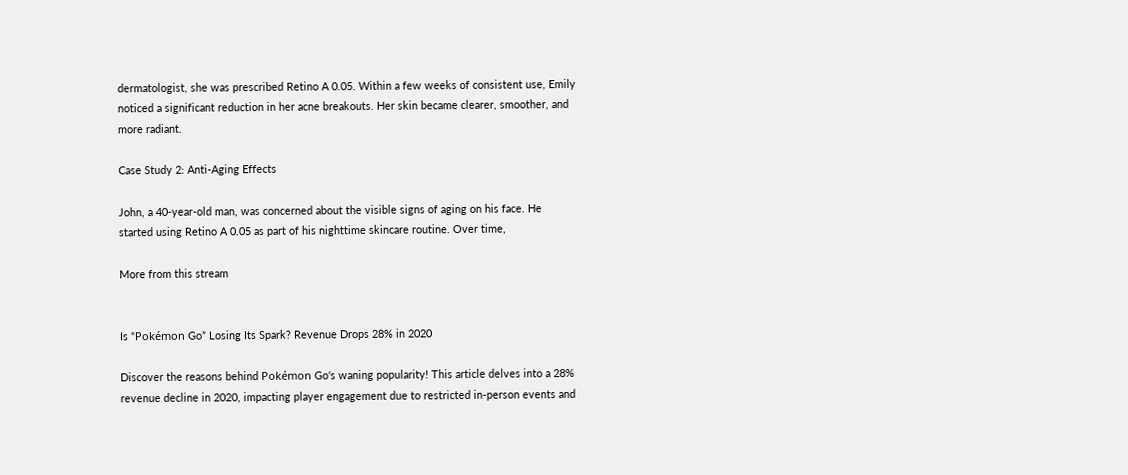dermatologist, she was prescribed Retino A 0.05. Within a few weeks of consistent use, Emily noticed a significant reduction in her acne breakouts. Her skin became clearer, smoother, and more radiant.

Case Study 2: Anti-Aging Effects

John, a 40-year-old man, was concerned about the visible signs of aging on his face. He started using Retino A 0.05 as part of his nighttime skincare routine. Over time,

More from this stream


Is “Pokémon Go” Losing Its Spark? Revenue Drops 28% in 2020

Discover the reasons behind Pokémon Go's waning popularity! This article delves into a 28% revenue decline in 2020, impacting player engagement due to restricted in-person events and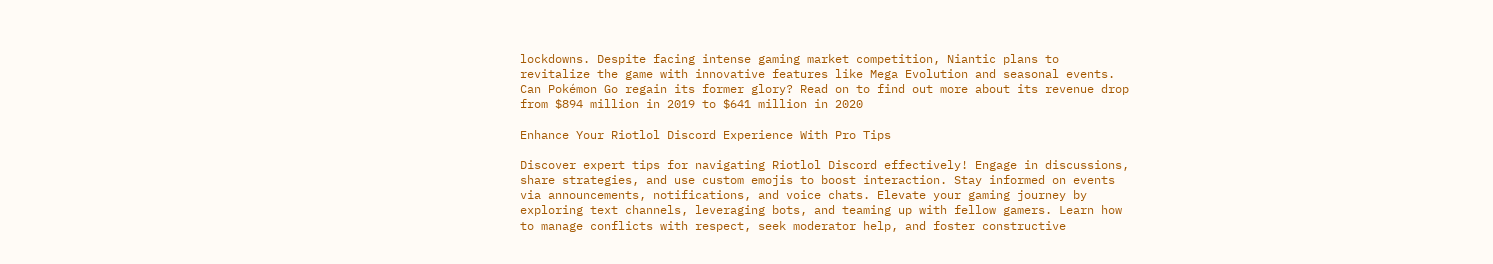lockdowns. Despite facing intense gaming market competition, Niantic plans to revitalize the game with innovative features like Mega Evolution and seasonal events. Can Pokémon Go regain its former glory? Read on to find out more about its revenue drop from $894 million in 2019 to $641 million in 2020

Enhance Your Riotlol Discord Experience With Pro Tips

Discover expert tips for navigating Riotlol Discord effectively! Engage in discussions, share strategies, and use custom emojis to boost interaction. Stay informed on events via announcements, notifications, and voice chats. Elevate your gaming journey by exploring text channels, leveraging bots, and teaming up with fellow gamers. Learn how to manage conflicts with respect, seek moderator help, and foster constructive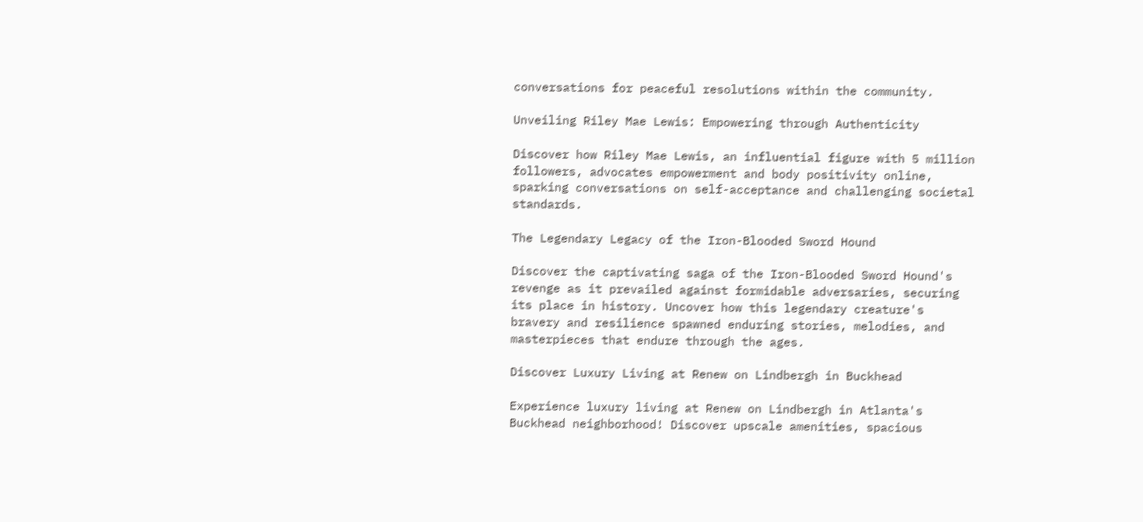conversations for peaceful resolutions within the community.

Unveiling Riley Mae Lewis: Empowering through Authenticity

Discover how Riley Mae Lewis, an influential figure with 5 million followers, advocates empowerment and body positivity online, sparking conversations on self-acceptance and challenging societal standards.

The Legendary Legacy of the Iron-Blooded Sword Hound

Discover the captivating saga of the Iron-Blooded Sword Hound's revenge as it prevailed against formidable adversaries, securing its place in history. Uncover how this legendary creature's bravery and resilience spawned enduring stories, melodies, and masterpieces that endure through the ages.

Discover Luxury Living at Renew on Lindbergh in Buckhead

Experience luxury living at Renew on Lindbergh in Atlanta's Buckhead neighborhood! Discover upscale amenities, spacious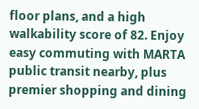floor plans, and a high walkability score of 82. Enjoy easy commuting with MARTA public transit nearby, plus premier shopping and dining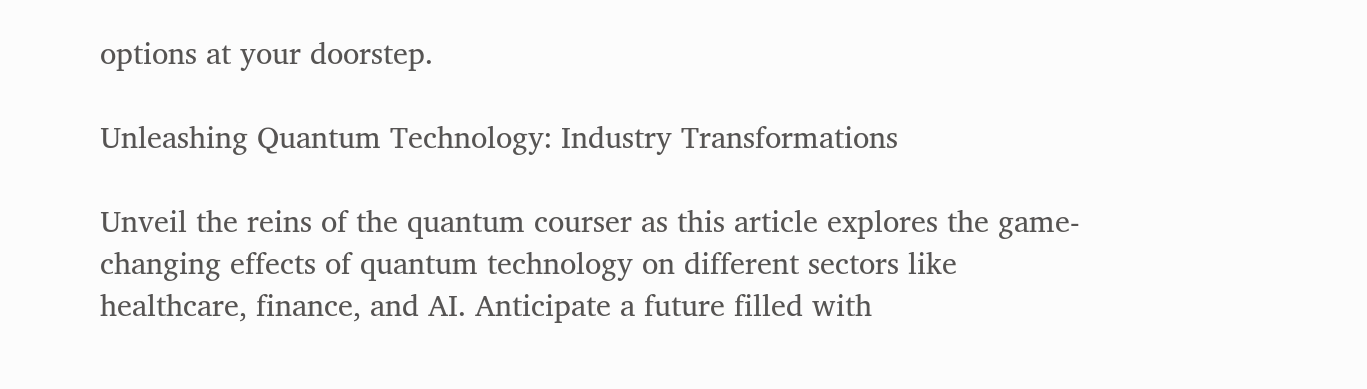options at your doorstep.

Unleashing Quantum Technology: Industry Transformations

Unveil the reins of the quantum courser as this article explores the game-changing effects of quantum technology on different sectors like healthcare, finance, and AI. Anticipate a future filled with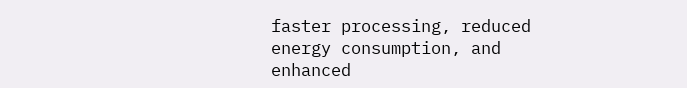faster processing, reduced energy consumption, and enhanced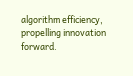algorithm efficiency, propelling innovation forward.